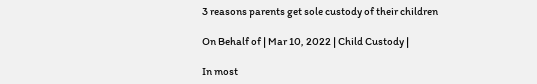3 reasons parents get sole custody of their children

On Behalf of | Mar 10, 2022 | Child Custody |

In most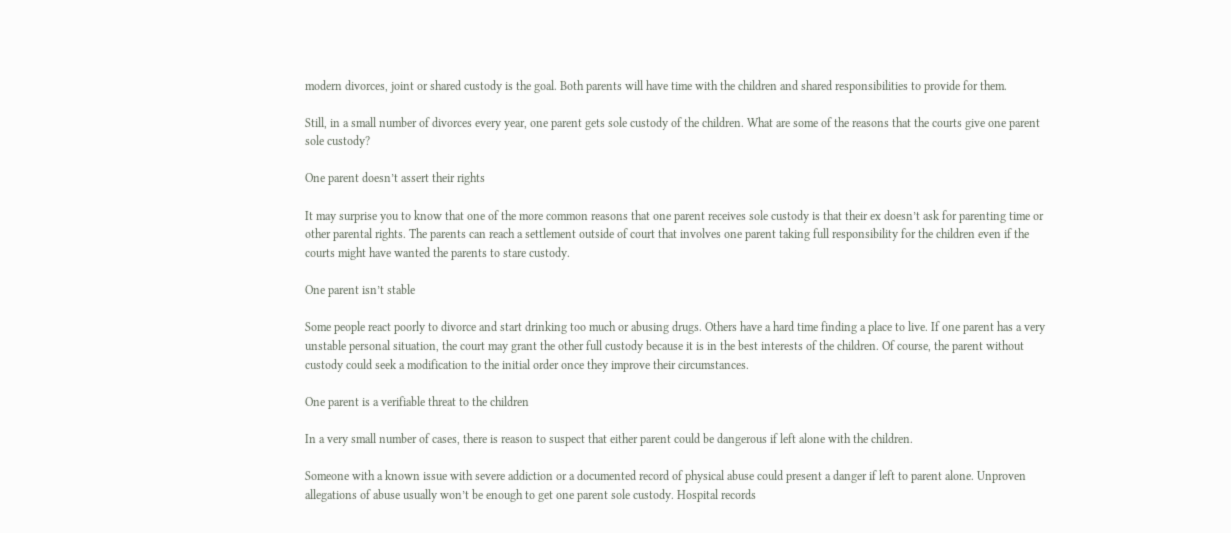modern divorces, joint or shared custody is the goal. Both parents will have time with the children and shared responsibilities to provide for them.

Still, in a small number of divorces every year, one parent gets sole custody of the children. What are some of the reasons that the courts give one parent sole custody?

One parent doesn’t assert their rights

It may surprise you to know that one of the more common reasons that one parent receives sole custody is that their ex doesn’t ask for parenting time or other parental rights. The parents can reach a settlement outside of court that involves one parent taking full responsibility for the children even if the courts might have wanted the parents to stare custody.

One parent isn’t stable

Some people react poorly to divorce and start drinking too much or abusing drugs. Others have a hard time finding a place to live. If one parent has a very unstable personal situation, the court may grant the other full custody because it is in the best interests of the children. Of course, the parent without custody could seek a modification to the initial order once they improve their circumstances.

One parent is a verifiable threat to the children

In a very small number of cases, there is reason to suspect that either parent could be dangerous if left alone with the children.

Someone with a known issue with severe addiction or a documented record of physical abuse could present a danger if left to parent alone. Unproven allegations of abuse usually won’t be enough to get one parent sole custody. Hospital records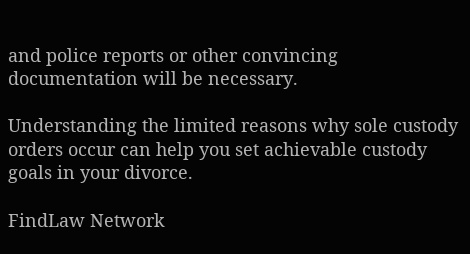and police reports or other convincing documentation will be necessary.

Understanding the limited reasons why sole custody orders occur can help you set achievable custody goals in your divorce.

FindLaw Network